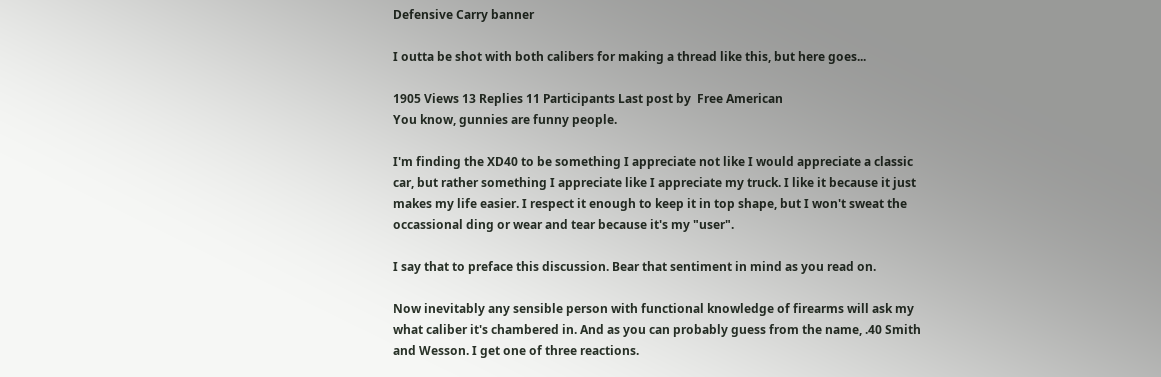Defensive Carry banner

I outta be shot with both calibers for making a thread like this, but here goes...

1905 Views 13 Replies 11 Participants Last post by  Free American
You know, gunnies are funny people.

I'm finding the XD40 to be something I appreciate not like I would appreciate a classic car, but rather something I appreciate like I appreciate my truck. I like it because it just makes my life easier. I respect it enough to keep it in top shape, but I won't sweat the occassional ding or wear and tear because it's my "user".

I say that to preface this discussion. Bear that sentiment in mind as you read on.

Now inevitably any sensible person with functional knowledge of firearms will ask my what caliber it's chambered in. And as you can probably guess from the name, .40 Smith and Wesson. I get one of three reactions.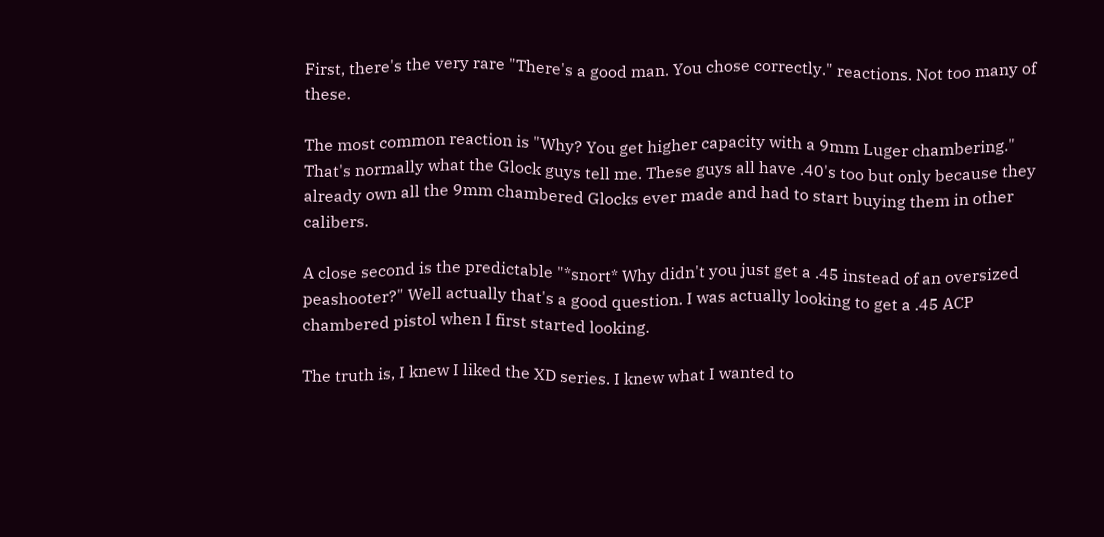First, there's the very rare "There's a good man. You chose correctly." reactions. Not too many of these.

The most common reaction is "Why? You get higher capacity with a 9mm Luger chambering." That's normally what the Glock guys tell me. These guys all have .40's too but only because they already own all the 9mm chambered Glocks ever made and had to start buying them in other calibers.

A close second is the predictable "*snort* Why didn't you just get a .45 instead of an oversized peashooter?" Well actually that's a good question. I was actually looking to get a .45 ACP chambered pistol when I first started looking.

The truth is, I knew I liked the XD series. I knew what I wanted to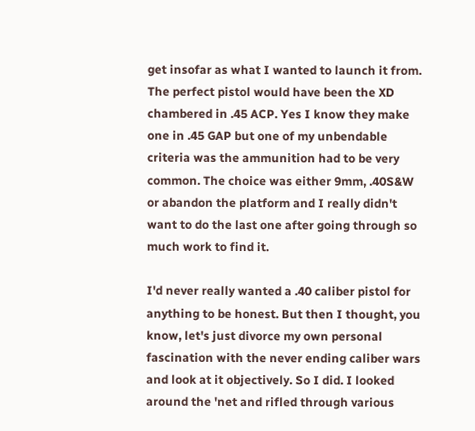get insofar as what I wanted to launch it from. The perfect pistol would have been the XD chambered in .45 ACP. Yes I know they make one in .45 GAP but one of my unbendable criteria was the ammunition had to be very common. The choice was either 9mm, .40S&W or abandon the platform and I really didn't want to do the last one after going through so much work to find it.

I'd never really wanted a .40 caliber pistol for anything to be honest. But then I thought, you know, let's just divorce my own personal fascination with the never ending caliber wars and look at it objectively. So I did. I looked around the 'net and rifled through various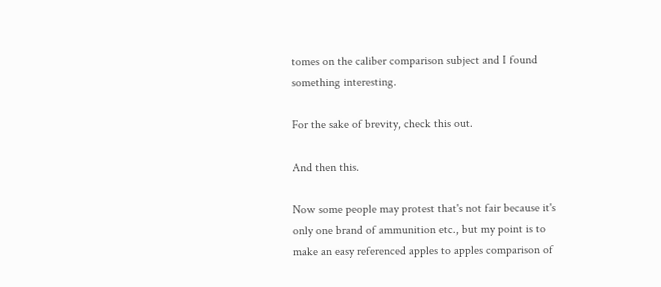tomes on the caliber comparison subject and I found something interesting.

For the sake of brevity, check this out.

And then this.

Now some people may protest that's not fair because it's only one brand of ammunition etc., but my point is to make an easy referenced apples to apples comparison of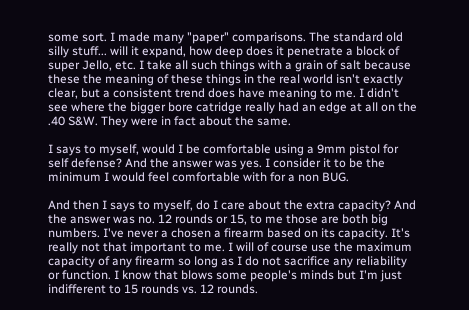some sort. I made many "paper" comparisons. The standard old silly stuff... will it expand, how deep does it penetrate a block of super Jello, etc. I take all such things with a grain of salt because these the meaning of these things in the real world isn't exactly clear, but a consistent trend does have meaning to me. I didn't see where the bigger bore catridge really had an edge at all on the .40 S&W. They were in fact about the same.

I says to myself, would I be comfortable using a 9mm pistol for self defense? And the answer was yes. I consider it to be the minimum I would feel comfortable with for a non BUG.

And then I says to myself, do I care about the extra capacity? And the answer was no. 12 rounds or 15, to me those are both big numbers. I've never a chosen a firearm based on its capacity. It's really not that important to me. I will of course use the maximum capacity of any firearm so long as I do not sacrifice any reliability or function. I know that blows some people's minds but I'm just indifferent to 15 rounds vs. 12 rounds.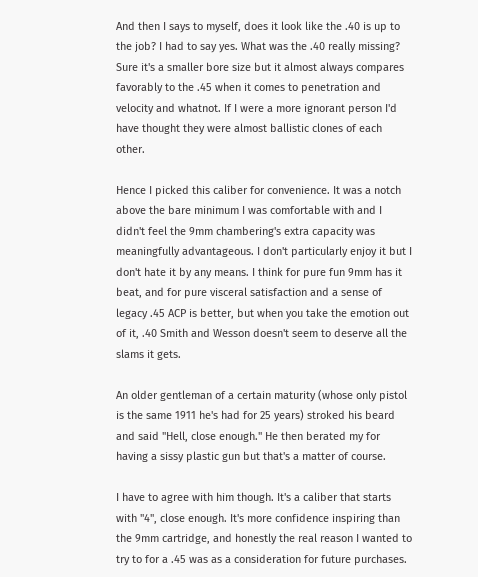And then I says to myself, does it look like the .40 is up to the job? I had to say yes. What was the .40 really missing? Sure it's a smaller bore size but it almost always compares favorably to the .45 when it comes to penetration and velocity and whatnot. If I were a more ignorant person I'd have thought they were almost ballistic clones of each other.

Hence I picked this caliber for convenience. It was a notch above the bare minimum I was comfortable with and I didn't feel the 9mm chambering's extra capacity was meaningfully advantageous. I don't particularly enjoy it but I don't hate it by any means. I think for pure fun 9mm has it beat, and for pure visceral satisfaction and a sense of legacy .45 ACP is better, but when you take the emotion out of it, .40 Smith and Wesson doesn't seem to deserve all the slams it gets.

An older gentleman of a certain maturity (whose only pistol is the same 1911 he's had for 25 years) stroked his beard and said "Hell, close enough." He then berated my for having a sissy plastic gun but that's a matter of course.

I have to agree with him though. It's a caliber that starts with "4", close enough. It's more confidence inspiring than the 9mm cartridge, and honestly the real reason I wanted to try to for a .45 was as a consideration for future purchases.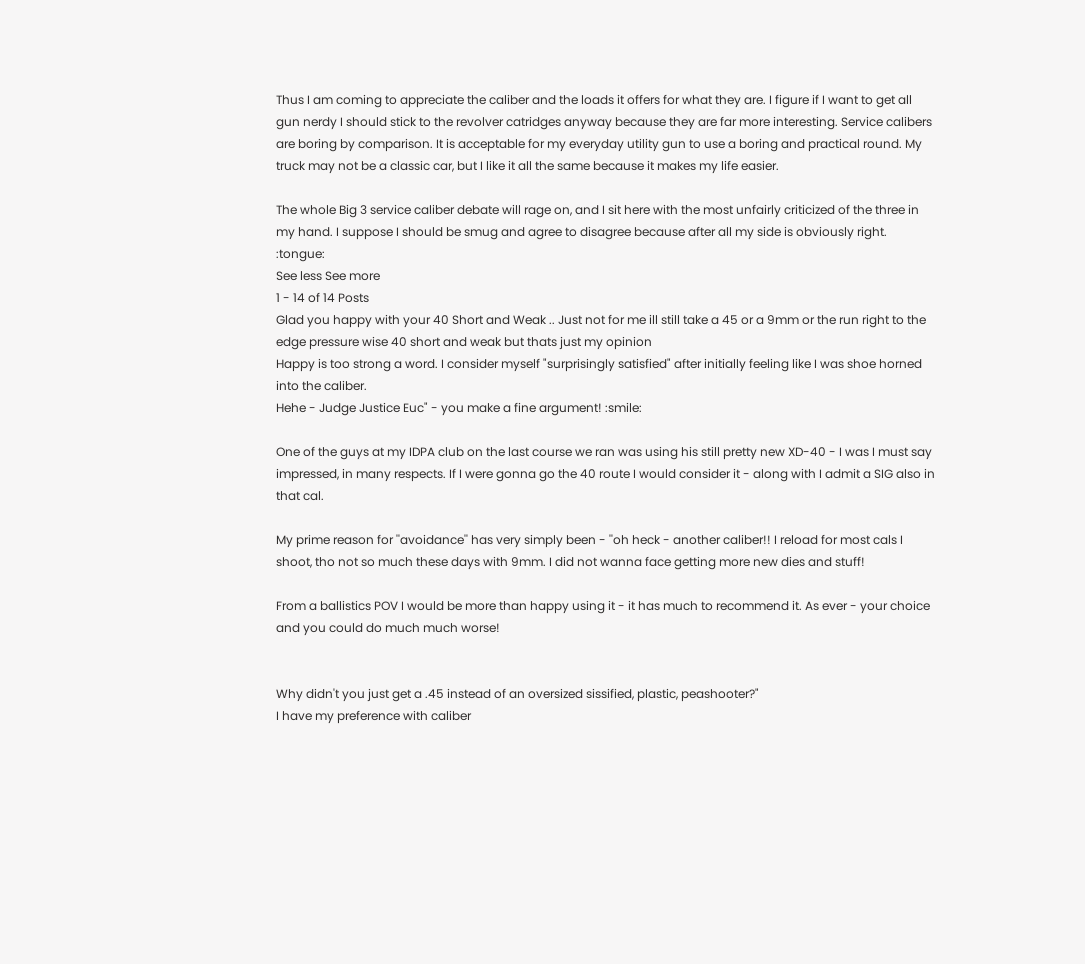Thus I am coming to appreciate the caliber and the loads it offers for what they are. I figure if I want to get all gun nerdy I should stick to the revolver catridges anyway because they are far more interesting. Service calibers are boring by comparison. It is acceptable for my everyday utility gun to use a boring and practical round. My truck may not be a classic car, but I like it all the same because it makes my life easier.

The whole Big 3 service caliber debate will rage on, and I sit here with the most unfairly criticized of the three in my hand. I suppose I should be smug and agree to disagree because after all my side is obviously right. :tongue:
See less See more
1 - 14 of 14 Posts
Glad you happy with your 40 Short and Weak .. Just not for me ill still take a 45 or a 9mm or the run right to the edge pressure wise 40 short and weak but thats just my opinion
Happy is too strong a word. I consider myself "surprisingly satisfied" after initially feeling like I was shoe horned into the caliber.
Hehe - Judge Justice Euc" - you make a fine argument! :smile:

One of the guys at my IDPA club on the last course we ran was using his still pretty new XD-40 - I was I must say impressed, in many respects. If I were gonna go the 40 route I would consider it - along with I admit a SIG also in that cal.

My prime reason for ''avoidance'' has very simply been - ''oh heck - another caliber!! I reload for most cals I shoot, tho not so much these days with 9mm. I did not wanna face getting more new dies and stuff!

From a ballistics POV I would be more than happy using it - it has much to recommend it. As ever - your choice and you could do much much worse!


Why didn't you just get a .45 instead of an oversized sissified, plastic, peashooter?"
I have my preference with caliber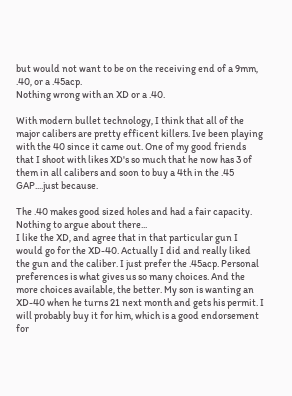but would not want to be on the receiving end of a 9mm, .40, or a .45acp.
Nothing wrong with an XD or a .40.

With modern bullet technology, I think that all of the major calibers are pretty efficent killers. Ive been playing with the 40 since it came out. One of my good friends that I shoot with likes XD's so much that he now has 3 of them in all calibers and soon to buy a 4th in the .45 GAP....just because.

The .40 makes good sized holes and had a fair capacity. Nothing to argue about there...
I like the XD, and agree that in that particular gun I would go for the XD-40. Actually I did and really liked the gun and the caliber. I just prefer the .45acp. Personal preferences is what gives us so many choices. And the more choices available, the better. My son is wanting an XD-40 when he turns 21 next month and gets his permit. I will probably buy it for him, which is a good endorsement for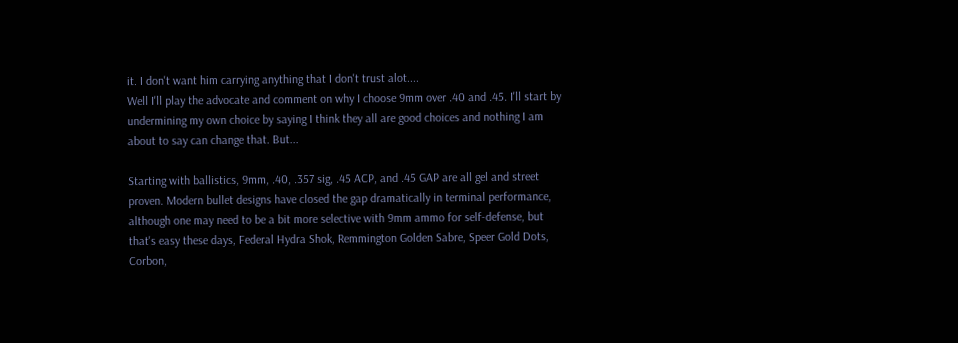it. I don't want him carrying anything that I don't trust alot....
Well I'll play the advocate and comment on why I choose 9mm over .40 and .45. I'll start by undermining my own choice by saying I think they all are good choices and nothing I am about to say can change that. But...

Starting with ballistics, 9mm, .40, .357 sig, .45 ACP, and .45 GAP are all gel and street proven. Modern bullet designs have closed the gap dramatically in terminal performance, although one may need to be a bit more selective with 9mm ammo for self-defense, but that's easy these days, Federal Hydra Shok, Remmington Golden Sabre, Speer Gold Dots, Corbon,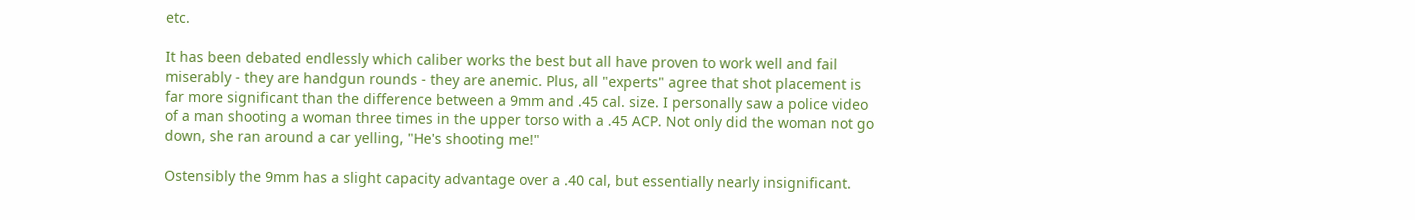etc.

It has been debated endlessly which caliber works the best but all have proven to work well and fail miserably - they are handgun rounds - they are anemic. Plus, all "experts" agree that shot placement is far more significant than the difference between a 9mm and .45 cal. size. I personally saw a police video of a man shooting a woman three times in the upper torso with a .45 ACP. Not only did the woman not go down, she ran around a car yelling, "He's shooting me!"

Ostensibly the 9mm has a slight capacity advantage over a .40 cal, but essentially nearly insignificant.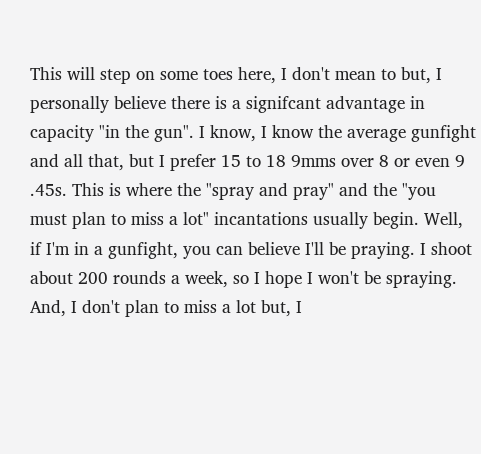This will step on some toes here, I don't mean to but, I personally believe there is a signifcant advantage in capacity "in the gun". I know, I know the average gunfight and all that, but I prefer 15 to 18 9mms over 8 or even 9 .45s. This is where the "spray and pray" and the "you must plan to miss a lot" incantations usually begin. Well, if I'm in a gunfight, you can believe I'll be praying. I shoot about 200 rounds a week, so I hope I won't be spraying. And, I don't plan to miss a lot but, I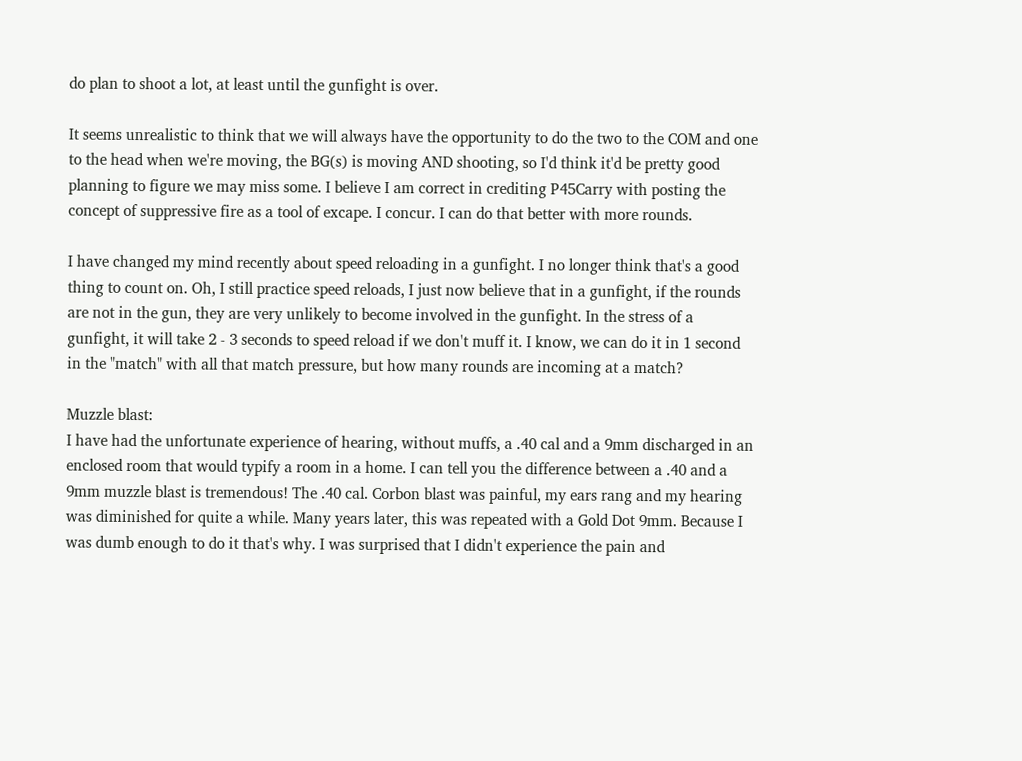do plan to shoot a lot, at least until the gunfight is over.

It seems unrealistic to think that we will always have the opportunity to do the two to the COM and one to the head when we're moving, the BG(s) is moving AND shooting, so I'd think it'd be pretty good planning to figure we may miss some. I believe I am correct in crediting P45Carry with posting the concept of suppressive fire as a tool of excape. I concur. I can do that better with more rounds.

I have changed my mind recently about speed reloading in a gunfight. I no longer think that's a good thing to count on. Oh, I still practice speed reloads, I just now believe that in a gunfight, if the rounds are not in the gun, they are very unlikely to become involved in the gunfight. In the stress of a gunfight, it will take 2 - 3 seconds to speed reload if we don't muff it. I know, we can do it in 1 second in the "match" with all that match pressure, but how many rounds are incoming at a match?

Muzzle blast:
I have had the unfortunate experience of hearing, without muffs, a .40 cal and a 9mm discharged in an enclosed room that would typify a room in a home. I can tell you the difference between a .40 and a 9mm muzzle blast is tremendous! The .40 cal. Corbon blast was painful, my ears rang and my hearing was diminished for quite a while. Many years later, this was repeated with a Gold Dot 9mm. Because I was dumb enough to do it that's why. I was surprised that I didn't experience the pain and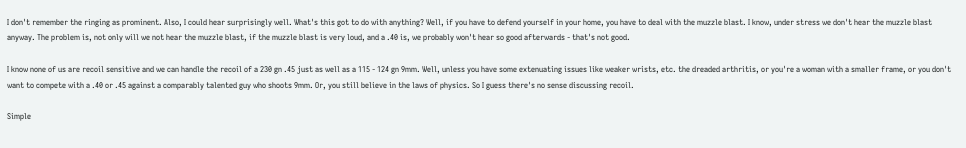I don't remember the ringing as prominent. Also, I could hear surprisingly well. What's this got to do with anything? Well, if you have to defend yourself in your home, you have to deal with the muzzle blast. I know, under stress we don't hear the muzzle blast anyway. The problem is, not only will we not hear the muzzle blast, if the muzzle blast is very loud, and a .40 is, we probably won't hear so good afterwards - that's not good.

I know none of us are recoil sensitive and we can handle the recoil of a 230 gn .45 just as well as a 115 - 124 gn 9mm. Well, unless you have some extenuating issues like weaker wrists, etc. the dreaded arthritis, or you're a woman with a smaller frame, or you don't want to compete with a .40 or .45 against a comparably talented guy who shoots 9mm. Or, you still believe in the laws of physics. So I guess there's no sense discussing recoil.

Simple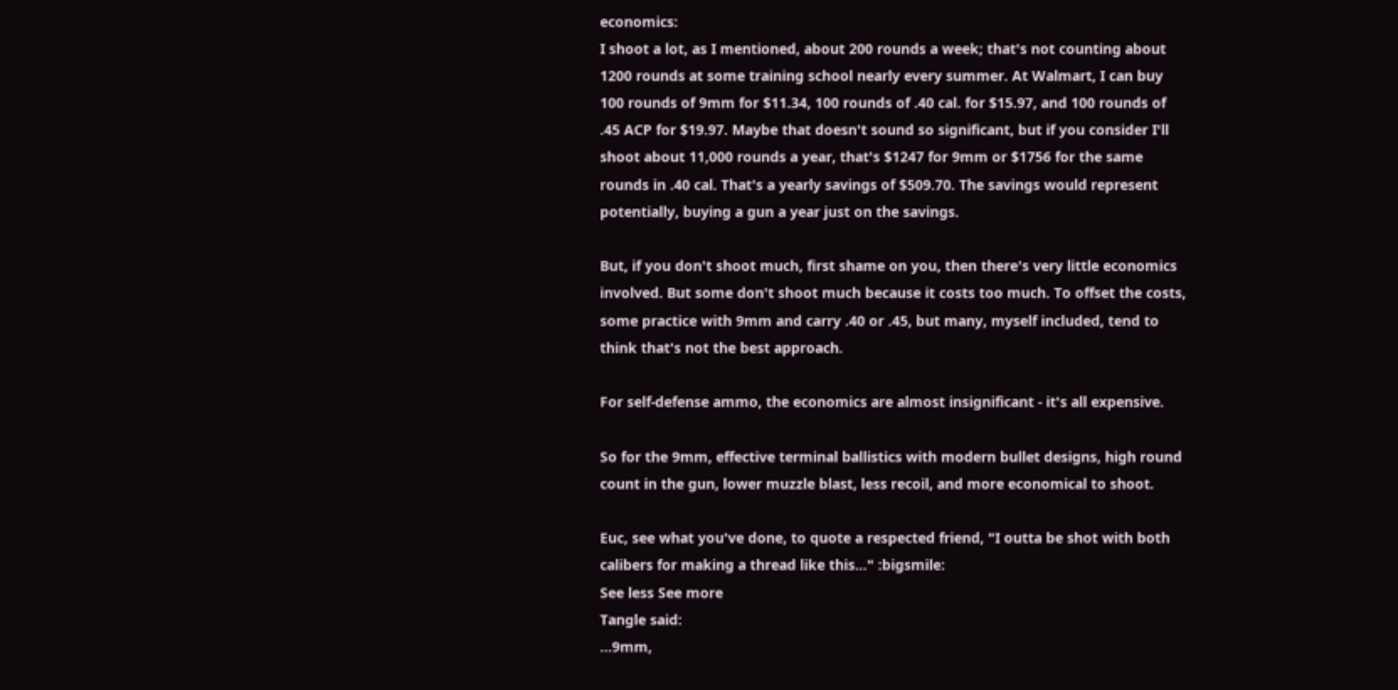economics:
I shoot a lot, as I mentioned, about 200 rounds a week; that's not counting about 1200 rounds at some training school nearly every summer. At Walmart, I can buy 100 rounds of 9mm for $11.34, 100 rounds of .40 cal. for $15.97, and 100 rounds of .45 ACP for $19.97. Maybe that doesn't sound so significant, but if you consider I'll shoot about 11,000 rounds a year, that's $1247 for 9mm or $1756 for the same rounds in .40 cal. That's a yearly savings of $509.70. The savings would represent potentially, buying a gun a year just on the savings.

But, if you don't shoot much, first shame on you, then there's very little economics involved. But some don't shoot much because it costs too much. To offset the costs, some practice with 9mm and carry .40 or .45, but many, myself included, tend to think that's not the best approach.

For self-defense ammo, the economics are almost insignificant - it's all expensive.

So for the 9mm, effective terminal ballistics with modern bullet designs, high round count in the gun, lower muzzle blast, less recoil, and more economical to shoot.

Euc, see what you've done, to quote a respected friend, "I outta be shot with both calibers for making a thread like this..." :bigsmile:
See less See more
Tangle said:
...9mm,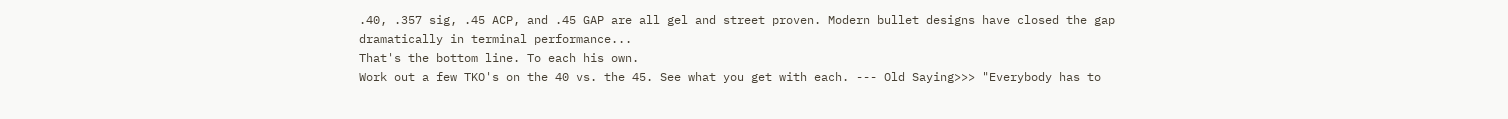.40, .357 sig, .45 ACP, and .45 GAP are all gel and street proven. Modern bullet designs have closed the gap dramatically in terminal performance...
That's the bottom line. To each his own.
Work out a few TKO's on the 40 vs. the 45. See what you get with each. --- Old Saying>>> "Everybody has to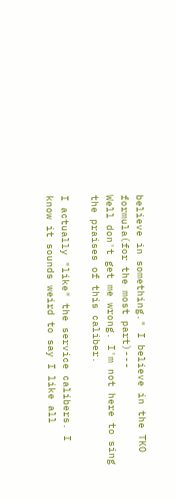believe in something." I believe in the TKO formula(for the most part)---
Well don't get me wrong. I'm not here to sing the praises of this caliber.

I actually "like" the service calibers. I know it sounds weird to say I like all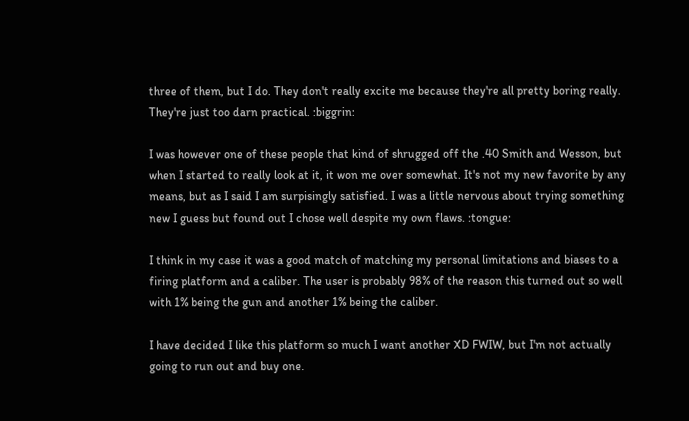three of them, but I do. They don't really excite me because they're all pretty boring really. They're just too darn practical. :biggrin:

I was however one of these people that kind of shrugged off the .40 Smith and Wesson, but when I started to really look at it, it won me over somewhat. It's not my new favorite by any means, but as I said I am surpisingly satisfied. I was a little nervous about trying something new I guess but found out I chose well despite my own flaws. :tongue:

I think in my case it was a good match of matching my personal limitations and biases to a firing platform and a caliber. The user is probably 98% of the reason this turned out so well with 1% being the gun and another 1% being the caliber.

I have decided I like this platform so much I want another XD FWIW, but I'm not actually going to run out and buy one.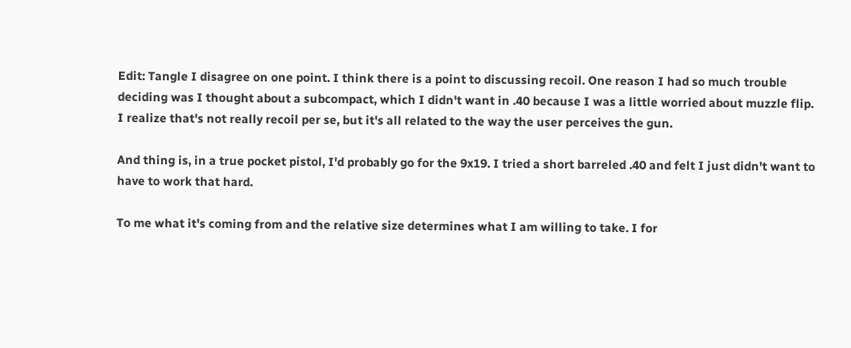Edit: Tangle I disagree on one point. I think there is a point to discussing recoil. One reason I had so much trouble deciding was I thought about a subcompact, which I didn't want in .40 because I was a little worried about muzzle flip. I realize that's not really recoil per se, but it's all related to the way the user perceives the gun.

And thing is, in a true pocket pistol, I'd probably go for the 9x19. I tried a short barreled .40 and felt I just didn't want to have to work that hard.

To me what it's coming from and the relative size determines what I am willing to take. I for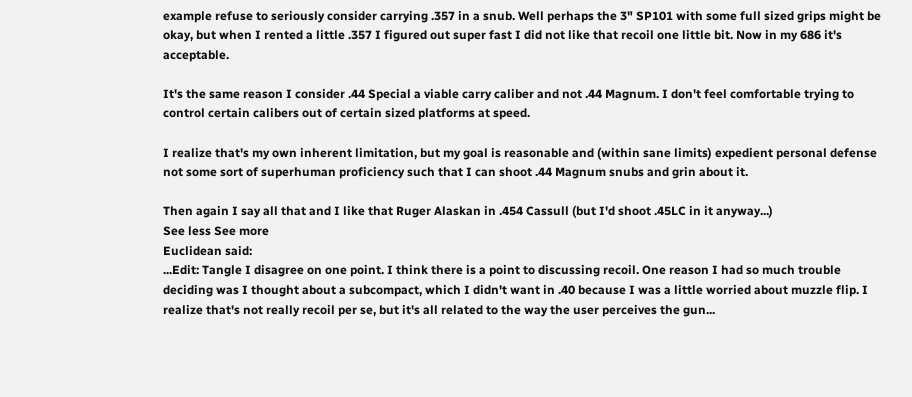example refuse to seriously consider carrying .357 in a snub. Well perhaps the 3" SP101 with some full sized grips might be okay, but when I rented a little .357 I figured out super fast I did not like that recoil one little bit. Now in my 686 it's acceptable.

It's the same reason I consider .44 Special a viable carry caliber and not .44 Magnum. I don't feel comfortable trying to control certain calibers out of certain sized platforms at speed.

I realize that's my own inherent limitation, but my goal is reasonable and (within sane limits) expedient personal defense not some sort of superhuman proficiency such that I can shoot .44 Magnum snubs and grin about it.

Then again I say all that and I like that Ruger Alaskan in .454 Cassull (but I'd shoot .45LC in it anyway...)
See less See more
Euclidean said:
...Edit: Tangle I disagree on one point. I think there is a point to discussing recoil. One reason I had so much trouble deciding was I thought about a subcompact, which I didn't want in .40 because I was a little worried about muzzle flip. I realize that's not really recoil per se, but it's all related to the way the user perceives the gun...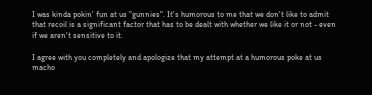I was kinda pokin' fun at us "gunnies". It's humorous to me that we don't like to admit that recoil is a significant factor that has to be dealt with whether we like it or not - even if we aren't sensitive to it.

I agree with you completely and apologize that my attempt at a humorous poke at us macho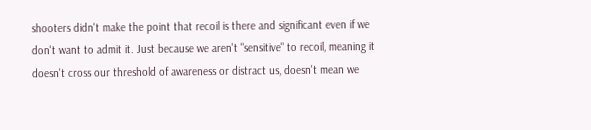shooters didn't make the point that recoil is there and significant even if we don't want to admit it. Just because we aren't "sensitive" to recoil, meaning it doesn't cross our threshold of awareness or distract us, doesn't mean we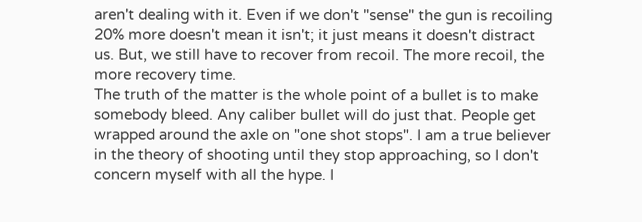aren't dealing with it. Even if we don't "sense" the gun is recoiling 20% more doesn't mean it isn't; it just means it doesn't distract us. But, we still have to recover from recoil. The more recoil, the more recovery time.
The truth of the matter is the whole point of a bullet is to make somebody bleed. Any caliber bullet will do just that. People get wrapped around the axle on "one shot stops". I am a true believer in the theory of shooting until they stop approaching, so I don't concern myself with all the hype. I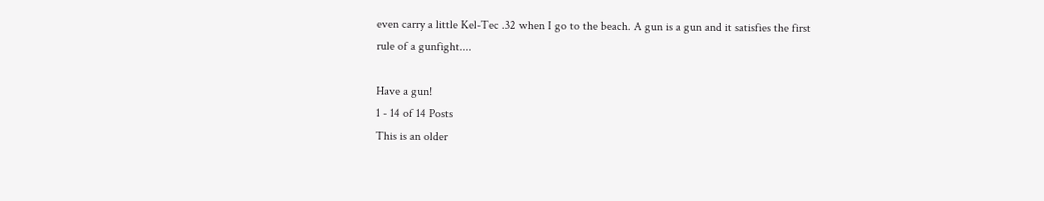even carry a little Kel-Tec .32 when I go to the beach. A gun is a gun and it satisfies the first rule of a gunfight....

Have a gun!
1 - 14 of 14 Posts
This is an older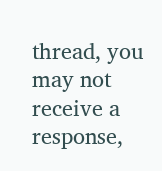thread, you may not receive a response,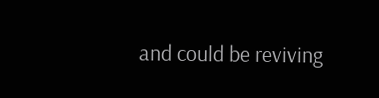and could be reviving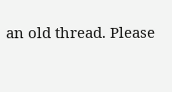an old thread. Please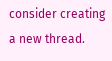consider creating a new thread.